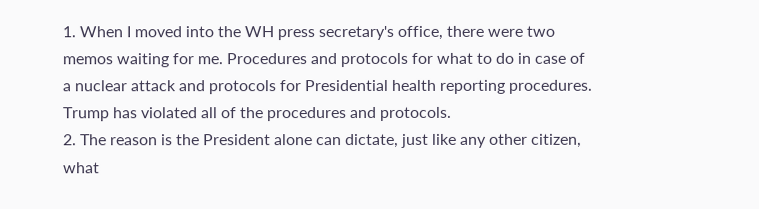1. When I moved into the WH press secretary's office, there were two memos waiting for me. Procedures and protocols for what to do in case of a nuclear attack and protocols for Presidential health reporting procedures. Trump has violated all of the procedures and protocols.
2. The reason is the President alone can dictate, just like any other citizen, what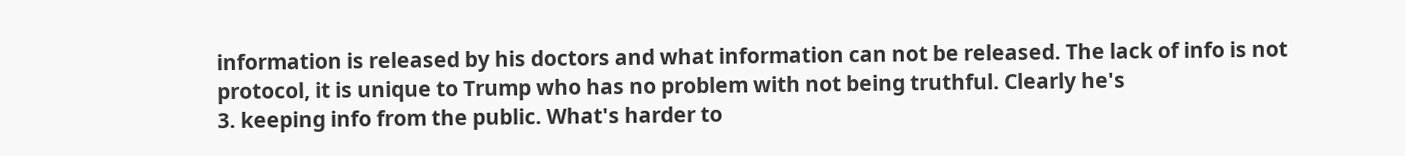information is released by his doctors and what information can not be released. The lack of info is not protocol, it is unique to Trump who has no problem with not being truthful. Clearly he's
3. keeping info from the public. What's harder to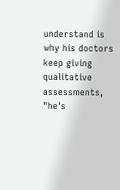understand is why his doctors keep giving qualitative assessments, "he's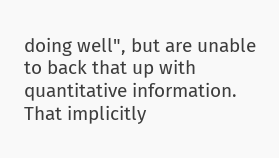doing well", but are unable to back that up with quantitative information. That implicitly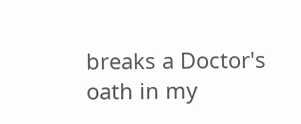breaks a Doctor's oath in my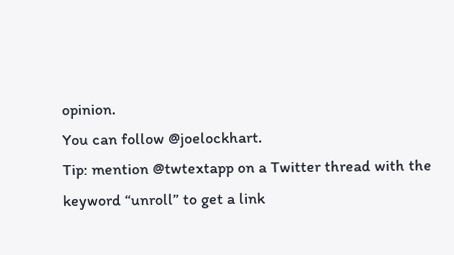opinion.
You can follow @joelockhart.
Tip: mention @twtextapp on a Twitter thread with the keyword “unroll” to get a link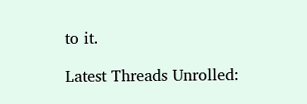to it.

Latest Threads Unrolled: